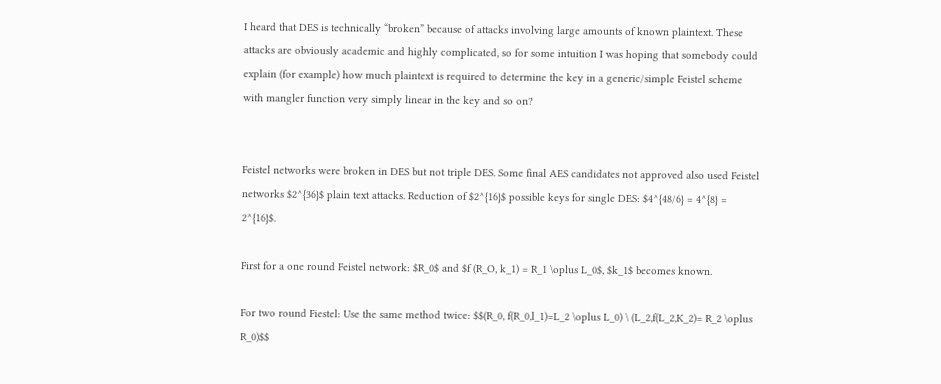I heard that DES is technically “broken” because of attacks involving large amounts of known plaintext. These attacks are obviously academic and highly complicated, so for some intuition I was hoping that somebody could explain (for example) how much plaintext is required to determine the key in a generic/simple Feistel scheme with mangler function very simply linear in the key and so on?


Feistel networks were broken in DES but not triple DES. Some final AES candidates not approved also used Feistel networks $2^{36}$ plain text attacks. Reduction of $2^{16}$ possible keys for single DES: $4^{48/6} = 4^{8} = 2^{16}$.

First for a one round Feistel network: $R_0$ and $f (R_O, k_1) = R_1 \oplus L_0$, $k_1$ becomes known.

For two round Fiestel: Use the same method twice: $$(R_0, f(R_0,l_1)=L_2 \oplus L_0) \ (L_2,f(L_2,K_2)= R_2 \oplus R_0)$$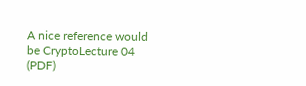A nice reference would be CryptoLecture 04 (PDF)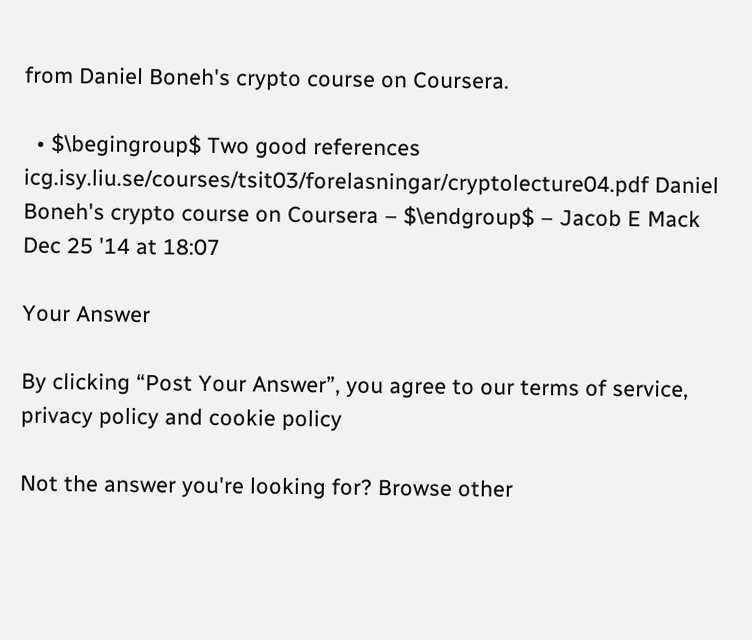from Daniel Boneh's crypto course on Coursera.

  • $\begingroup$ Two good references icg.isy.liu.se/courses/tsit03/forelasningar/cryptolecture04.pdf Daniel Boneh's crypto course on Coursera – $\endgroup$ – Jacob E Mack Dec 25 '14 at 18:07

Your Answer

By clicking “Post Your Answer”, you agree to our terms of service, privacy policy and cookie policy

Not the answer you're looking for? Browse other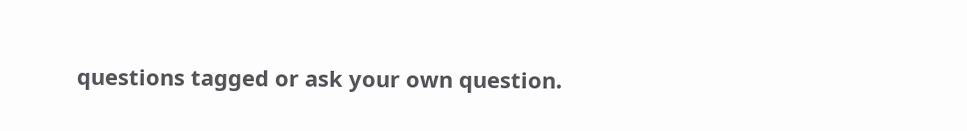questions tagged or ask your own question.